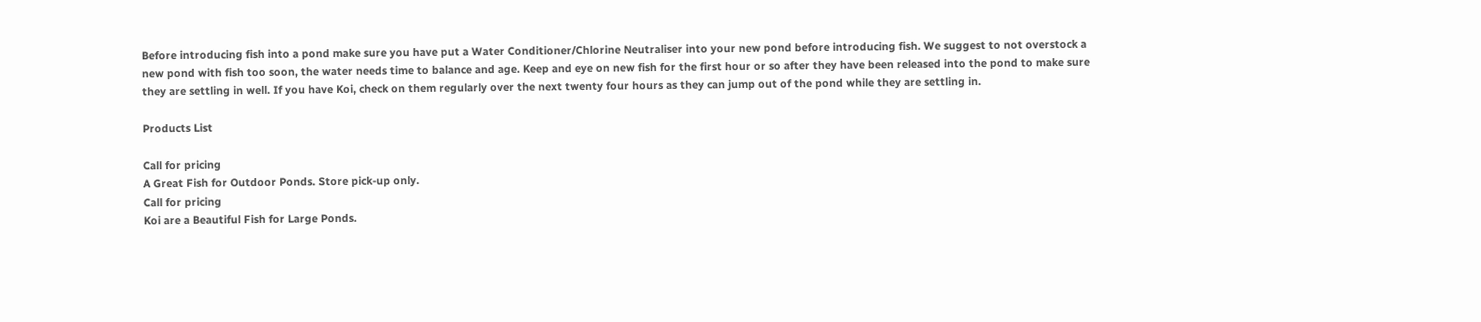Before introducing fish into a pond make sure you have put a Water Conditioner/Chlorine Neutraliser into your new pond before introducing fish. We suggest to not overstock a new pond with fish too soon, the water needs time to balance and age. Keep and eye on new fish for the first hour or so after they have been released into the pond to make sure they are settling in well. If you have Koi, check on them regularly over the next twenty four hours as they can jump out of the pond while they are settling in.

Products List

Call for pricing
A Great Fish for Outdoor Ponds. Store pick-up only.
Call for pricing
Koi are a Beautiful Fish for Large Ponds.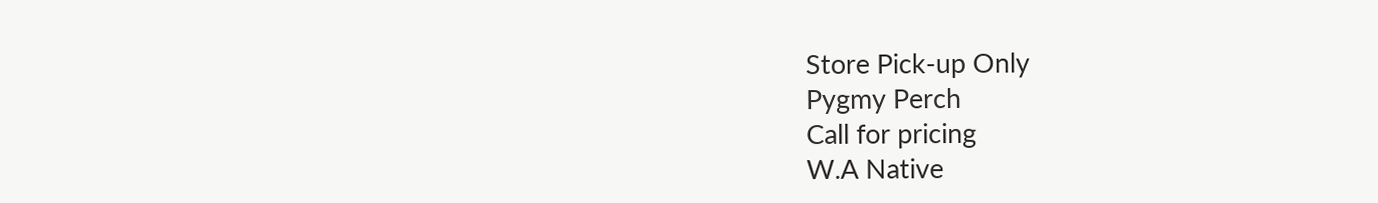Store Pick-up Only
Pygmy Perch
Call for pricing
W.A Native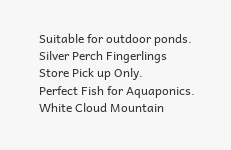Suitable for outdoor ponds.
Silver Perch Fingerlings
Store Pick up Only.
Perfect Fish for Aquaponics.
White Cloud Mountain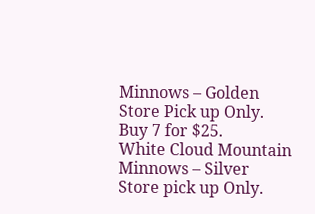Minnows – Golden
Store Pick up Only.
Buy 7 for $25.
White Cloud Mountain Minnows – Silver
Store pick up Only.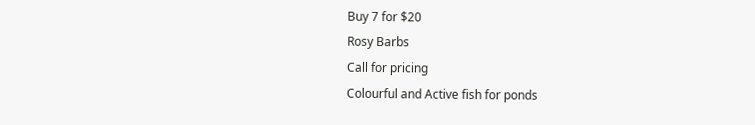Buy 7 for $20
Rosy Barbs
Call for pricing
Colourful and Active fish for ponds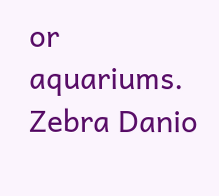or aquariums.
Zebra Danio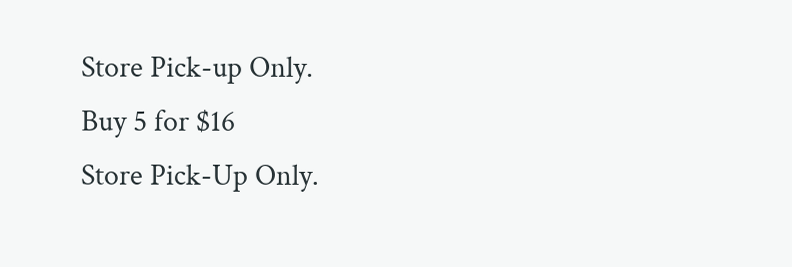Store Pick-up Only.
Buy 5 for $16
Store Pick-Up Only.